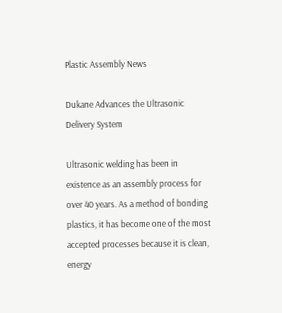Plastic Assembly News

Dukane Advances the Ultrasonic Delivery System

Ultrasonic welding has been in existence as an assembly process for over 40 years. As a method of bonding plastics, it has become one of the most accepted processes because it is clean, energy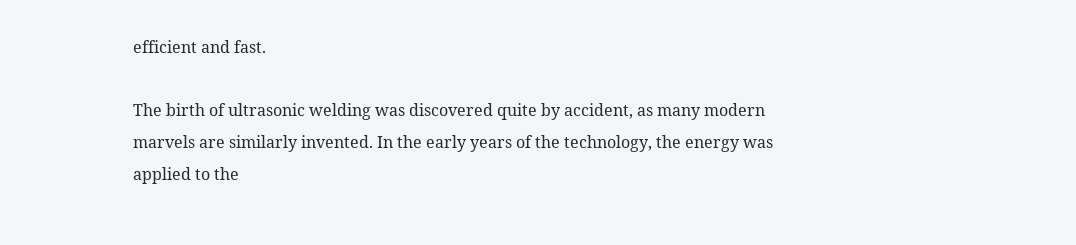efficient and fast.

The birth of ultrasonic welding was discovered quite by accident, as many modern marvels are similarly invented. In the early years of the technology, the energy was applied to the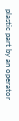plastic part by an operator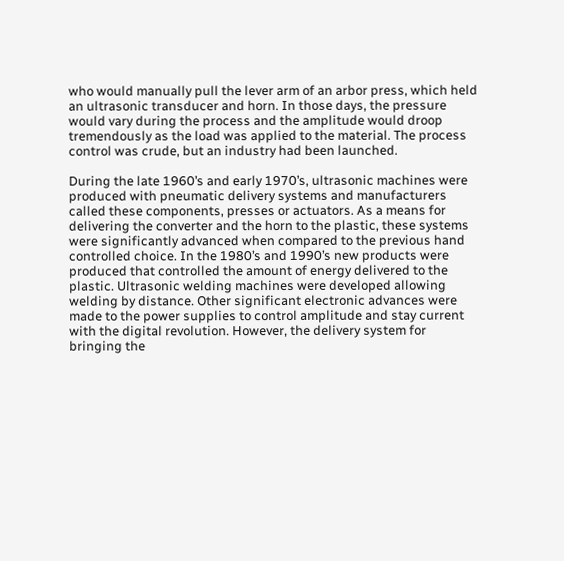who would manually pull the lever arm of an arbor press, which held an ultrasonic transducer and horn. In those days, the pressure would vary during the process and the amplitude would droop tremendously as the load was applied to the material. The process control was crude, but an industry had been launched.

During the late 1960’s and early 1970’s, ultrasonic machines were produced with pneumatic delivery systems and manufacturers called these components, presses or actuators. As a means for delivering the converter and the horn to the plastic, these systems were significantly advanced when compared to the previous hand controlled choice. In the 1980’s and 1990’s new products were produced that controlled the amount of energy delivered to the plastic. Ultrasonic welding machines were developed allowing welding by distance. Other significant electronic advances were made to the power supplies to control amplitude and stay current with the digital revolution. However, the delivery system for bringing the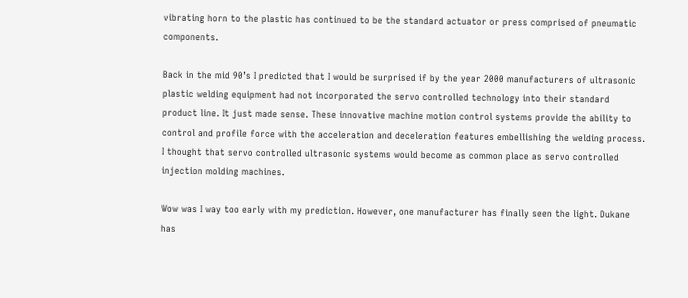vibrating horn to the plastic has continued to be the standard actuator or press comprised of pneumatic components.

Back in the mid 90’s I predicted that I would be surprised if by the year 2000 manufacturers of ultrasonic plastic welding equipment had not incorporated the servo controlled technology into their standard product line. It just made sense. These innovative machine motion control systems provide the ability to control and profile force with the acceleration and deceleration features embellishing the welding process. I thought that servo controlled ultrasonic systems would become as common place as servo controlled injection molding machines.

Wow was I way too early with my prediction. However, one manufacturer has finally seen the light. Dukane has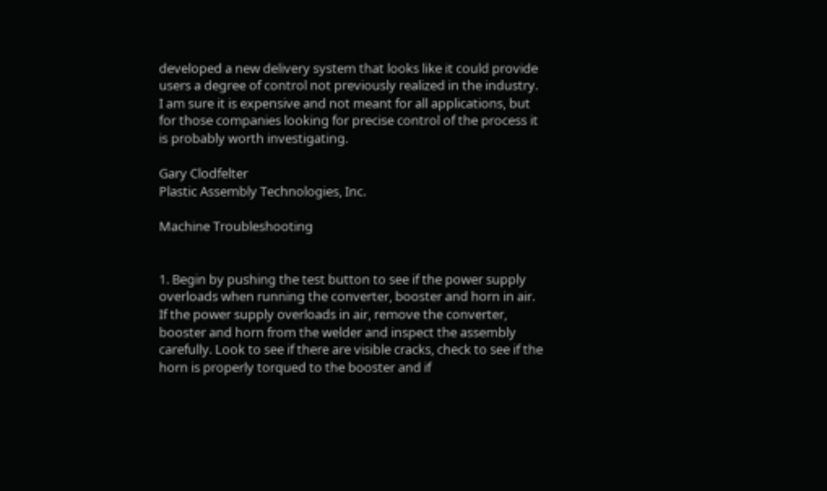developed a new delivery system that looks like it could provide users a degree of control not previously realized in the industry. I am sure it is expensive and not meant for all applications, but for those companies looking for precise control of the process it is probably worth investigating.

Gary Clodfelter
Plastic Assembly Technologies, Inc.

Machine Troubleshooting


1. Begin by pushing the test button to see if the power supply overloads when running the converter, booster and horn in air.  If the power supply overloads in air, remove the converter, booster and horn from the welder and inspect the assembly carefully. Look to see if there are visible cracks, check to see if the horn is properly torqued to the booster and if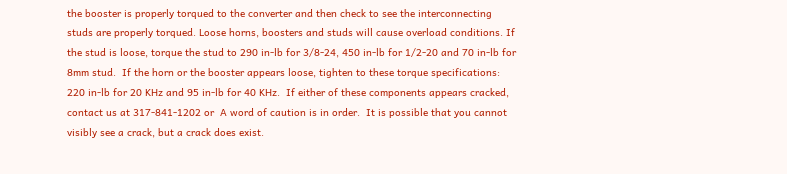the booster is properly torqued to the converter and then check to see the interconnecting studs are properly torqued. Loose horns, boosters and studs will cause overload conditions. If the stud is loose, torque the stud to 290 in-lb for 3/8-24, 450 in-lb for 1/2-20 and 70 in-lb for 8mm stud.  If the horn or the booster appears loose, tighten to these torque specifications: 220 in-lb for 20 KHz and 95 in-lb for 40 KHz.  If either of these components appears cracked, contact us at 317-841-1202 or  A word of caution is in order.  It is possible that you cannot visibly see a crack, but a crack does exist.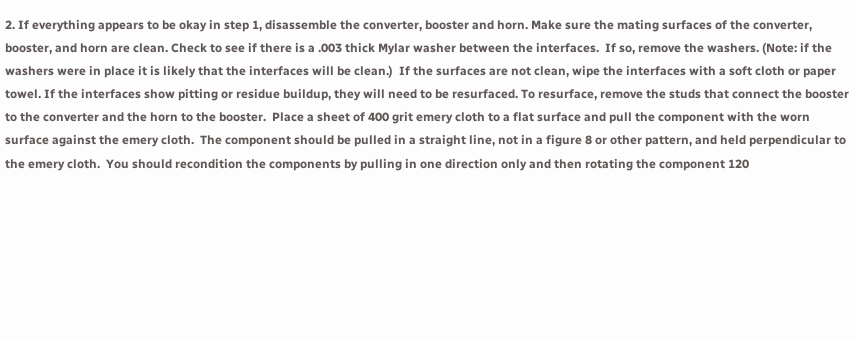2. If everything appears to be okay in step 1, disassemble the converter, booster and horn. Make sure the mating surfaces of the converter, booster, and horn are clean. Check to see if there is a .003 thick Mylar washer between the interfaces.  If so, remove the washers. (Note: if the washers were in place it is likely that the interfaces will be clean.)  If the surfaces are not clean, wipe the interfaces with a soft cloth or paper towel. If the interfaces show pitting or residue buildup, they will need to be resurfaced. To resurface, remove the studs that connect the booster to the converter and the horn to the booster.  Place a sheet of 400 grit emery cloth to a flat surface and pull the component with the worn surface against the emery cloth.  The component should be pulled in a straight line, not in a figure 8 or other pattern, and held perpendicular to the emery cloth.  You should recondition the components by pulling in one direction only and then rotating the component 120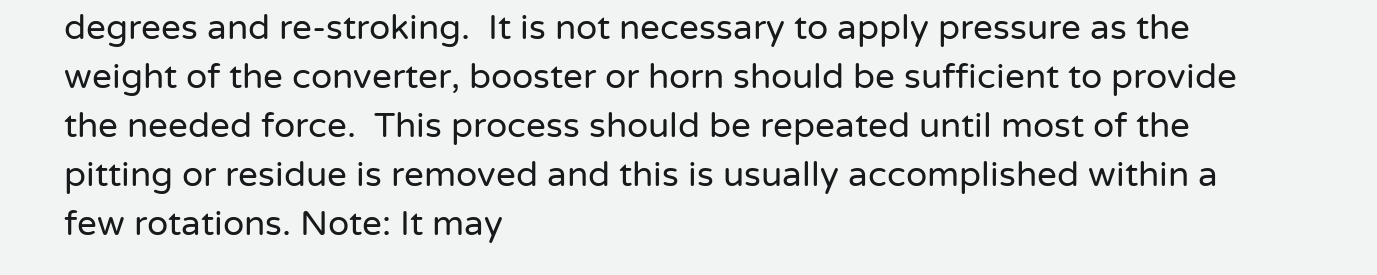degrees and re-stroking.  It is not necessary to apply pressure as the weight of the converter, booster or horn should be sufficient to provide the needed force.  This process should be repeated until most of the pitting or residue is removed and this is usually accomplished within a few rotations. Note: It may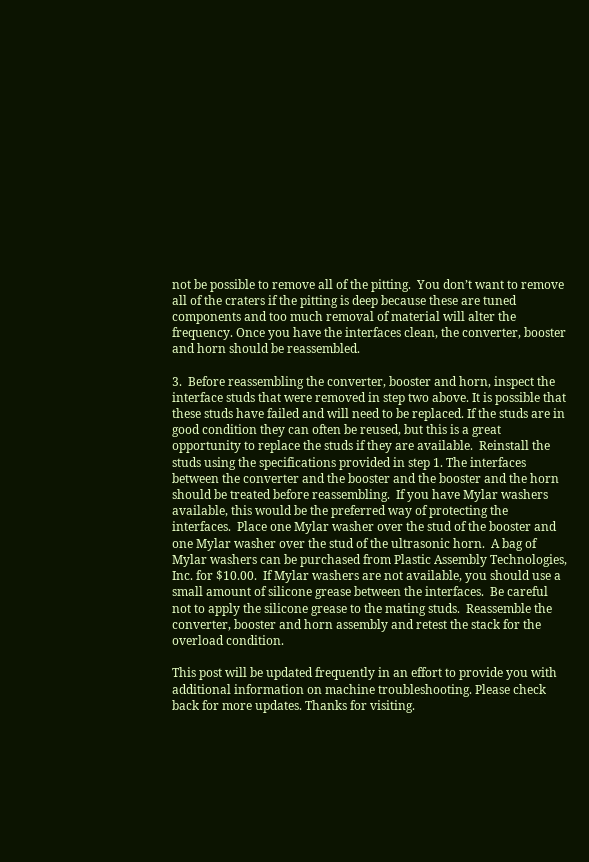not be possible to remove all of the pitting.  You don’t want to remove all of the craters if the pitting is deep because these are tuned components and too much removal of material will alter the frequency. Once you have the interfaces clean, the converter, booster and horn should be reassembled.

3.  Before reassembling the converter, booster and horn, inspect the interface studs that were removed in step two above. It is possible that these studs have failed and will need to be replaced. If the studs are in good condition they can often be reused, but this is a great opportunity to replace the studs if they are available.  Reinstall the studs using the specifications provided in step 1. The interfaces between the converter and the booster and the booster and the horn should be treated before reassembling.  If you have Mylar washers available, this would be the preferred way of protecting the interfaces.  Place one Mylar washer over the stud of the booster and one Mylar washer over the stud of the ultrasonic horn.  A bag of Mylar washers can be purchased from Plastic Assembly Technologies, Inc. for $10.00.  If Mylar washers are not available, you should use a small amount of silicone grease between the interfaces.  Be careful not to apply the silicone grease to the mating studs.  Reassemble the converter, booster and horn assembly and retest the stack for the overload condition.

This post will be updated frequently in an effort to provide you with additional information on machine troubleshooting. Please check back for more updates. Thanks for visiting.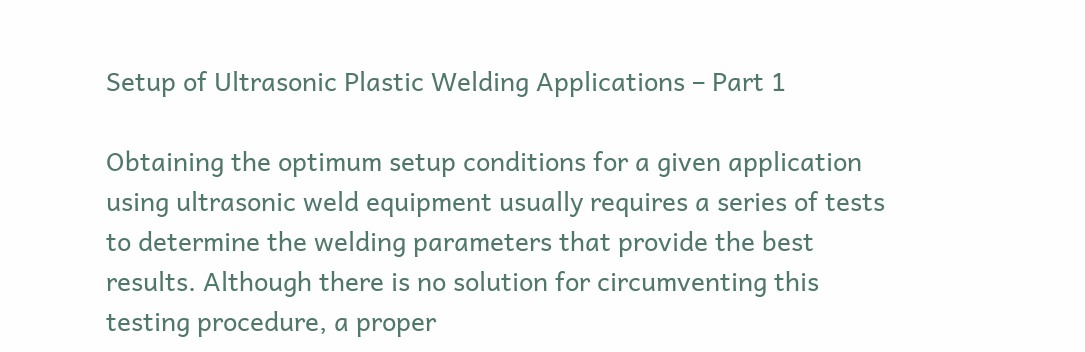Setup of Ultrasonic Plastic Welding Applications – Part 1

Obtaining the optimum setup conditions for a given application using ultrasonic weld equipment usually requires a series of tests to determine the welding parameters that provide the best results. Although there is no solution for circumventing this testing procedure, a proper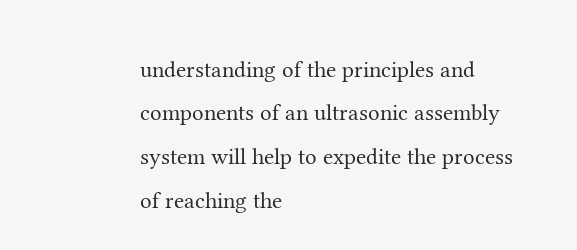understanding of the principles and components of an ultrasonic assembly system will help to expedite the process of reaching the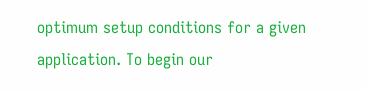optimum setup conditions for a given application. To begin our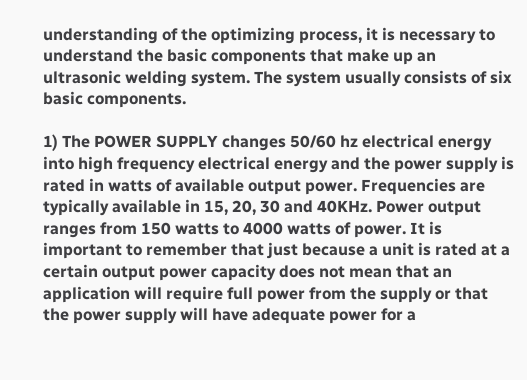understanding of the optimizing process, it is necessary to understand the basic components that make up an ultrasonic welding system. The system usually consists of six basic components.

1) The POWER SUPPLY changes 50/60 hz electrical energy into high frequency electrical energy and the power supply is rated in watts of available output power. Frequencies are typically available in 15, 20, 30 and 40KHz. Power output ranges from 150 watts to 4000 watts of power. It is important to remember that just because a unit is rated at a certain output power capacity does not mean that an application will require full power from the supply or that the power supply will have adequate power for a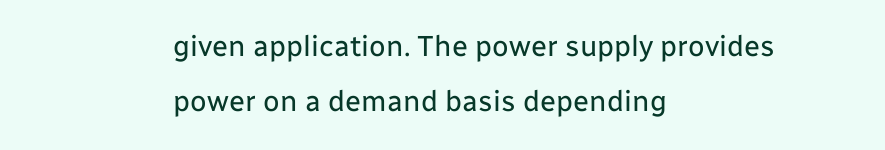given application. The power supply provides power on a demand basis depending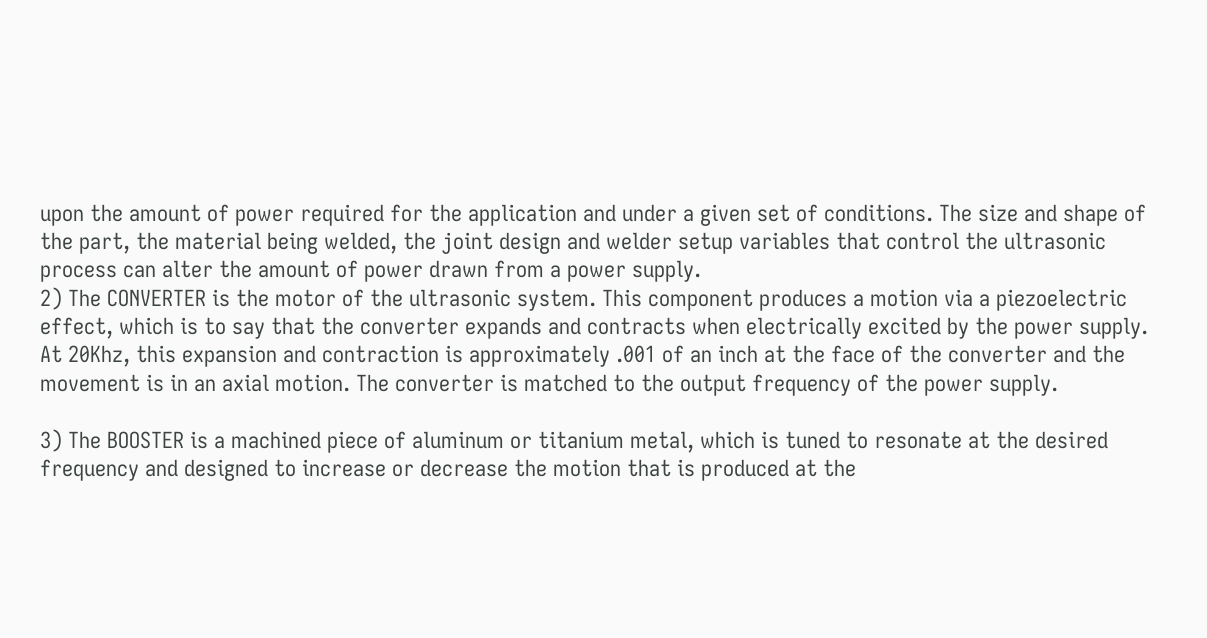upon the amount of power required for the application and under a given set of conditions. The size and shape of the part, the material being welded, the joint design and welder setup variables that control the ultrasonic process can alter the amount of power drawn from a power supply.
2) The CONVERTER is the motor of the ultrasonic system. This component produces a motion via a piezoelectric effect, which is to say that the converter expands and contracts when electrically excited by the power supply. At 20Khz, this expansion and contraction is approximately .001 of an inch at the face of the converter and the movement is in an axial motion. The converter is matched to the output frequency of the power supply.

3) The BOOSTER is a machined piece of aluminum or titanium metal, which is tuned to resonate at the desired frequency and designed to increase or decrease the motion that is produced at the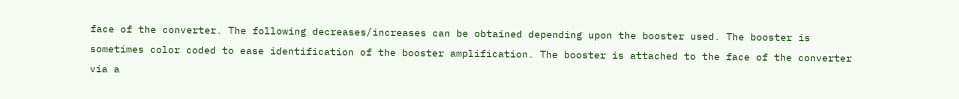face of the converter. The following decreases/increases can be obtained depending upon the booster used. The booster is sometimes color coded to ease identification of the booster amplification. The booster is attached to the face of the converter via a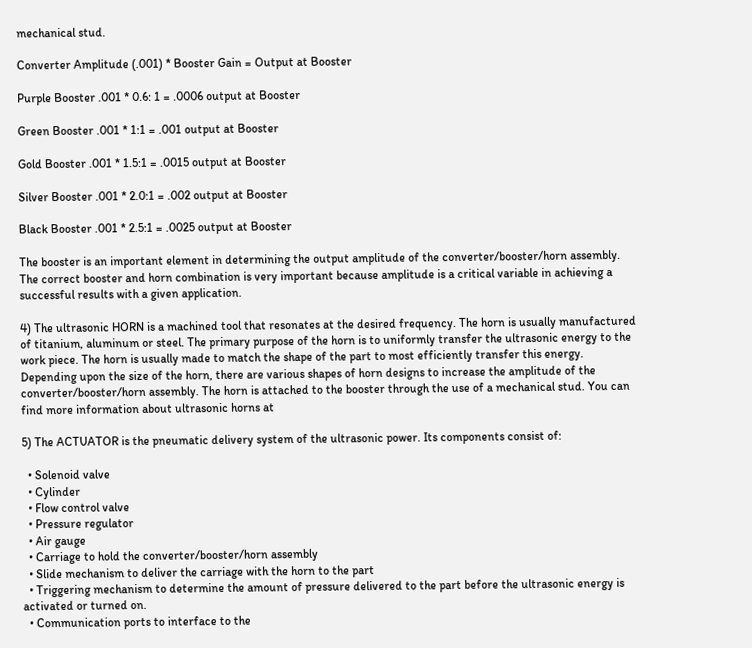mechanical stud.

Converter Amplitude (.001) * Booster Gain = Output at Booster

Purple Booster .001 * 0.6: 1 = .0006 output at Booster

Green Booster .001 * 1:1 = .001 output at Booster

Gold Booster .001 * 1.5:1 = .0015 output at Booster

Silver Booster .001 * 2.0:1 = .002 output at Booster

Black Booster .001 * 2.5:1 = .0025 output at Booster

The booster is an important element in determining the output amplitude of the converter/booster/horn assembly. The correct booster and horn combination is very important because amplitude is a critical variable in achieving a successful results with a given application.

4) The ultrasonic HORN is a machined tool that resonates at the desired frequency. The horn is usually manufactured of titanium, aluminum or steel. The primary purpose of the horn is to uniformly transfer the ultrasonic energy to the work piece. The horn is usually made to match the shape of the part to most efficiently transfer this energy. Depending upon the size of the horn, there are various shapes of horn designs to increase the amplitude of the converter/booster/horn assembly. The horn is attached to the booster through the use of a mechanical stud. You can find more information about ultrasonic horns at

5) The ACTUATOR is the pneumatic delivery system of the ultrasonic power. Its components consist of:

  • Solenoid valve
  • Cylinder
  • Flow control valve
  • Pressure regulator
  • Air gauge
  • Carriage to hold the converter/booster/horn assembly
  • Slide mechanism to deliver the carriage with the horn to the part
  • Triggering mechanism to determine the amount of pressure delivered to the part before the ultrasonic energy is activated or turned on.
  • Communication ports to interface to the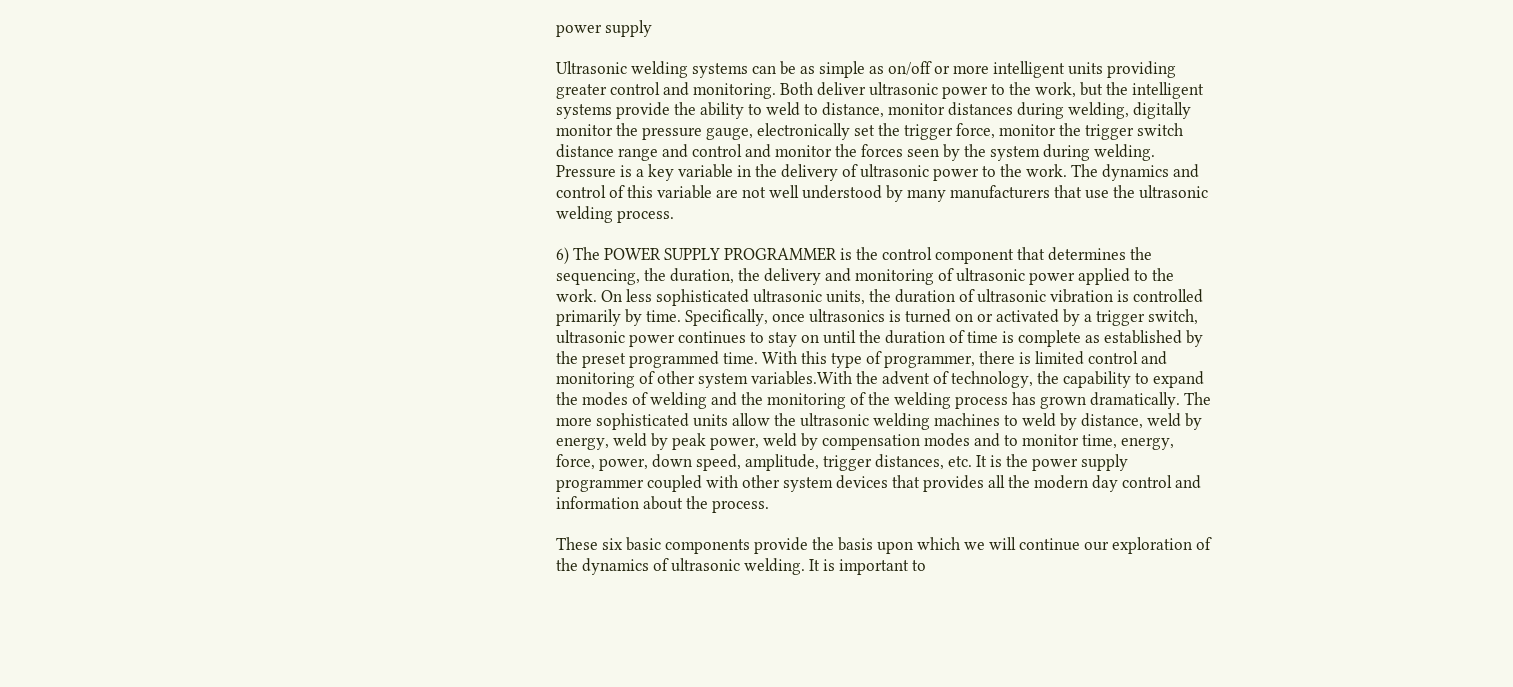power supply

Ultrasonic welding systems can be as simple as on/off or more intelligent units providing greater control and monitoring. Both deliver ultrasonic power to the work, but the intelligent systems provide the ability to weld to distance, monitor distances during welding, digitally monitor the pressure gauge, electronically set the trigger force, monitor the trigger switch distance range and control and monitor the forces seen by the system during welding. Pressure is a key variable in the delivery of ultrasonic power to the work. The dynamics and control of this variable are not well understood by many manufacturers that use the ultrasonic welding process.

6) The POWER SUPPLY PROGRAMMER is the control component that determines the sequencing, the duration, the delivery and monitoring of ultrasonic power applied to the work. On less sophisticated ultrasonic units, the duration of ultrasonic vibration is controlled primarily by time. Specifically, once ultrasonics is turned on or activated by a trigger switch, ultrasonic power continues to stay on until the duration of time is complete as established by the preset programmed time. With this type of programmer, there is limited control and monitoring of other system variables.With the advent of technology, the capability to expand the modes of welding and the monitoring of the welding process has grown dramatically. The more sophisticated units allow the ultrasonic welding machines to weld by distance, weld by energy, weld by peak power, weld by compensation modes and to monitor time, energy, force, power, down speed, amplitude, trigger distances, etc. It is the power supply programmer coupled with other system devices that provides all the modern day control and information about the process.

These six basic components provide the basis upon which we will continue our exploration of the dynamics of ultrasonic welding. It is important to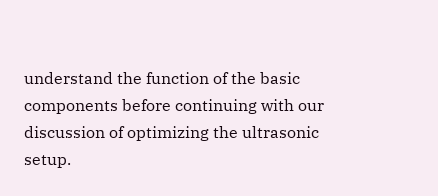understand the function of the basic components before continuing with our discussion of optimizing the ultrasonic setup.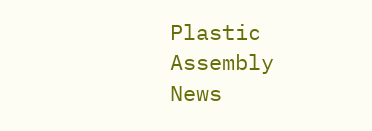Plastic Assembly News